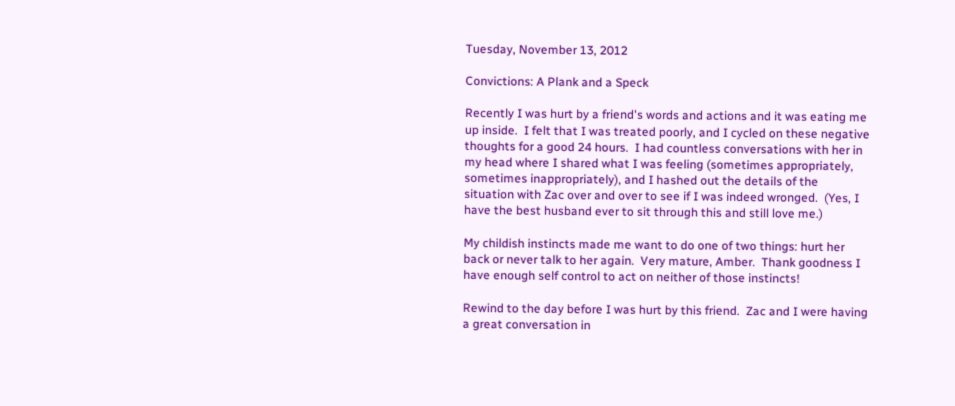Tuesday, November 13, 2012

Convictions: A Plank and a Speck

Recently I was hurt by a friend's words and actions and it was eating me up inside.  I felt that I was treated poorly, and I cycled on these negative thoughts for a good 24 hours.  I had countless conversations with her in my head where I shared what I was feeling (sometimes appropriately, sometimes inappropriately), and I hashed out the details of the situation with Zac over and over to see if I was indeed wronged.  (Yes, I have the best husband ever to sit through this and still love me.)

My childish instincts made me want to do one of two things: hurt her back or never talk to her again.  Very mature, Amber.  Thank goodness I have enough self control to act on neither of those instincts!

Rewind to the day before I was hurt by this friend.  Zac and I were having a great conversation in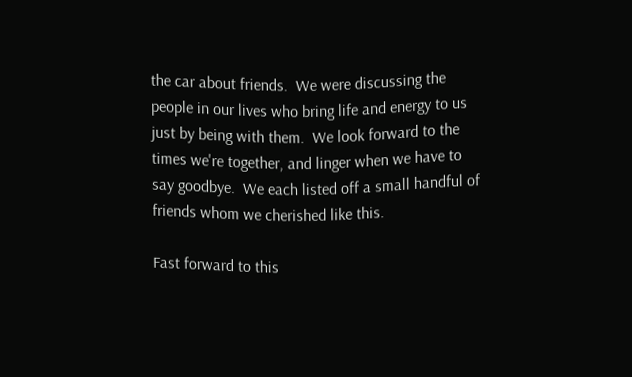the car about friends.  We were discussing the people in our lives who bring life and energy to us just by being with them.  We look forward to the times we're together, and linger when we have to say goodbye.  We each listed off a small handful of friends whom we cherished like this.

Fast forward to this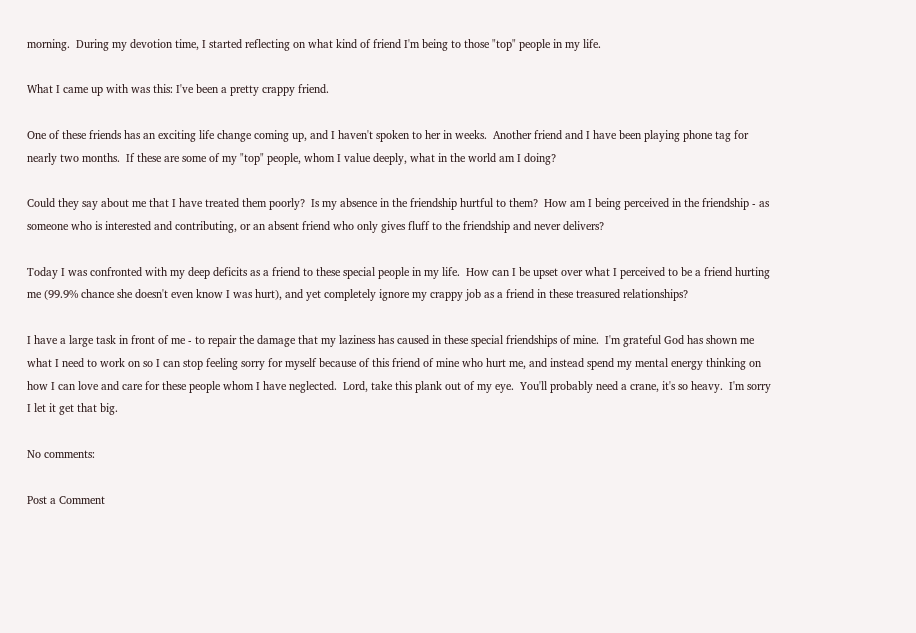morning.  During my devotion time, I started reflecting on what kind of friend I'm being to those "top" people in my life.

What I came up with was this: I've been a pretty crappy friend.

One of these friends has an exciting life change coming up, and I haven't spoken to her in weeks.  Another friend and I have been playing phone tag for nearly two months.  If these are some of my "top" people, whom I value deeply, what in the world am I doing?

Could they say about me that I have treated them poorly?  Is my absence in the friendship hurtful to them?  How am I being perceived in the friendship - as someone who is interested and contributing, or an absent friend who only gives fluff to the friendship and never delivers?

Today I was confronted with my deep deficits as a friend to these special people in my life.  How can I be upset over what I perceived to be a friend hurting me (99.9% chance she doesn't even know I was hurt), and yet completely ignore my crappy job as a friend in these treasured relationships?

I have a large task in front of me - to repair the damage that my laziness has caused in these special friendships of mine.  I'm grateful God has shown me what I need to work on so I can stop feeling sorry for myself because of this friend of mine who hurt me, and instead spend my mental energy thinking on how I can love and care for these people whom I have neglected.  Lord, take this plank out of my eye.  You'll probably need a crane, it's so heavy.  I'm sorry I let it get that big.

No comments:

Post a Comment